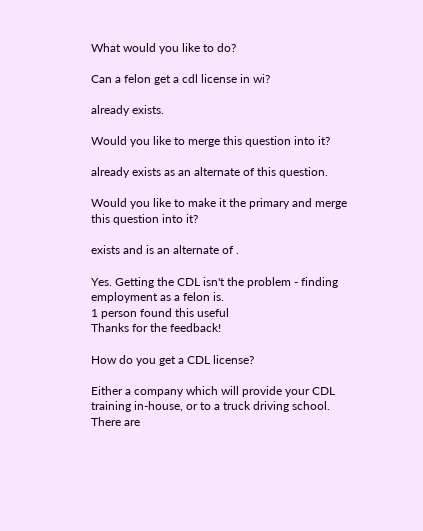What would you like to do?

Can a felon get a cdl license in wi?

already exists.

Would you like to merge this question into it?

already exists as an alternate of this question.

Would you like to make it the primary and merge this question into it?

exists and is an alternate of .

Yes. Getting the CDL isn't the problem - finding employment as a felon is.
1 person found this useful
Thanks for the feedback!

How do you get a CDL license?

Either a company which will provide your CDL training in-house, or to a truck driving school. There are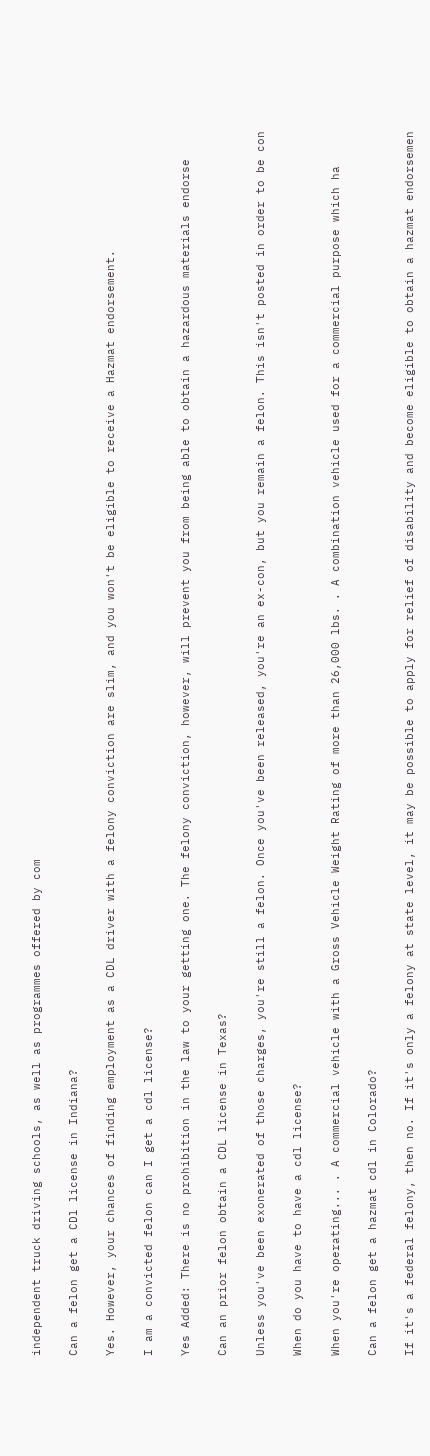independent truck driving schools, as well as programmes offered by com

Can a felon get a CDl license in Indiana?

Yes. However, your chances of finding employment as a CDL driver with a felony conviction are slim, and you won't be eligible to receive a Hazmat endorsement.

I am a convicted felon can I get a cdl license?

Yes Added: There is no prohibition in the law to your getting one. The felony conviction, however, will prevent you from being able to obtain a hazardous materials endorse

Can an prior felon obtain a CDL license in Texas?

Unless you've been exonerated of those charges, you're still a felon. Once you've been released, you're an ex-con, but you remain a felon. This isn't posted in order to be con

When do you have to have a cdl license?

When you're operating... . A commercial vehicle with a Gross Vehicle Weight Rating of more than 26,000 lbs. . A combination vehicle used for a commercial purpose which ha

Can a felon get a hazmat cdl in Colorado?

If it's a federal felony, then no. If it's only a felony at state level, it may be possible to apply for relief of disability and become eligible to obtain a hazmat endorsemen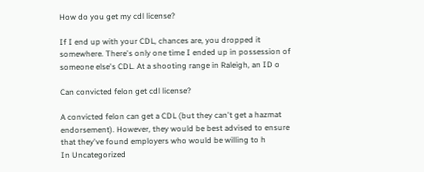How do you get my cdl license?

If I end up with your CDL, chances are, you dropped it somewhere. There's only one time I ended up in possession of someone else's CDL. At a shooting range in Raleigh, an ID o

Can convicted felon get cdl license?

A convicted felon can get a CDL (but they can't get a hazmat endorsement). However, they would be best advised to ensure that they've found employers who would be willing to h
In Uncategorized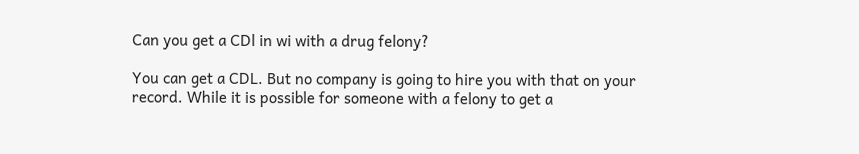Can you get a CDl in wi with a drug felony?

You can get a CDL. But no company is going to hire you with that on your record. While it is possible for someone with a felony to get a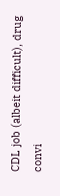CDL job (albeit difficult), drug convi